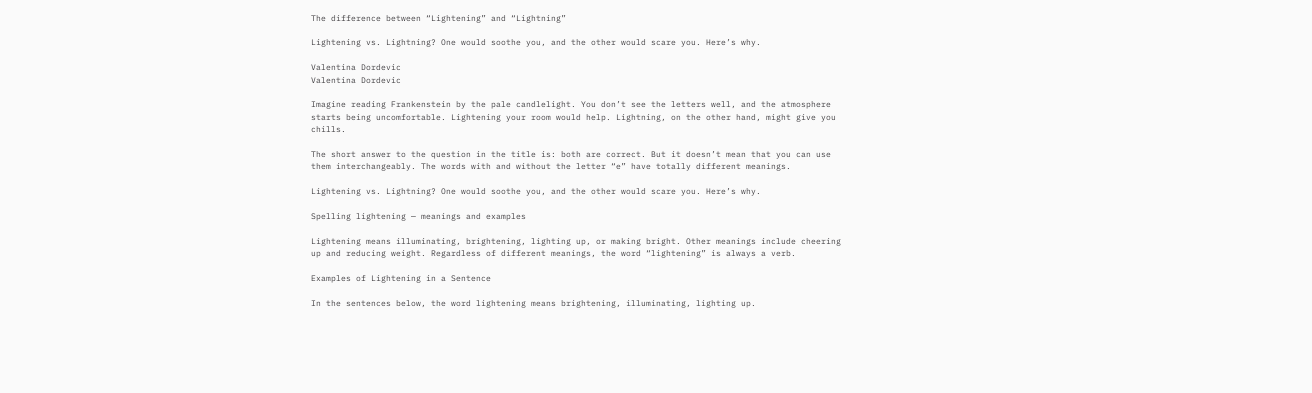The difference between “Lightening” and “Lightning”

Lightening vs. Lightning? One would soothe you, and the other would scare you. Here’s why.

Valentina Dordevic
Valentina Dordevic

Imagine reading Frankenstein by the pale candlelight. You don’t see the letters well, and the atmosphere starts being uncomfortable. Lightening your room would help. Lightning, on the other hand, might give you chills.

The short answer to the question in the title is: both are correct. But it doesn’t mean that you can use them interchangeably. The words with and without the letter “e” have totally different meanings.

Lightening vs. Lightning? One would soothe you, and the other would scare you. Here’s why.

Spelling lightening — meanings and examples

Lightening means illuminating, brightening, lighting up, or making bright. Other meanings include cheering up and reducing weight. Regardless of different meanings, the word “lightening” is always a verb.

Examples of Lightening in a Sentence

In the sentences below, the word lightening means brightening, illuminating, lighting up.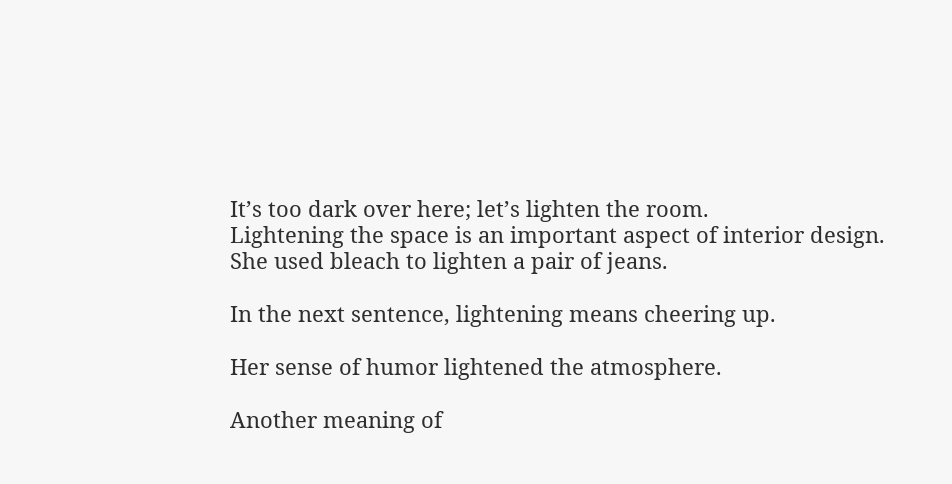It’s too dark over here; let’s lighten the room.
Lightening the space is an important aspect of interior design.
She used bleach to lighten a pair of jeans.

In the next sentence, lightening means cheering up.

Her sense of humor lightened the atmosphere.

Another meaning of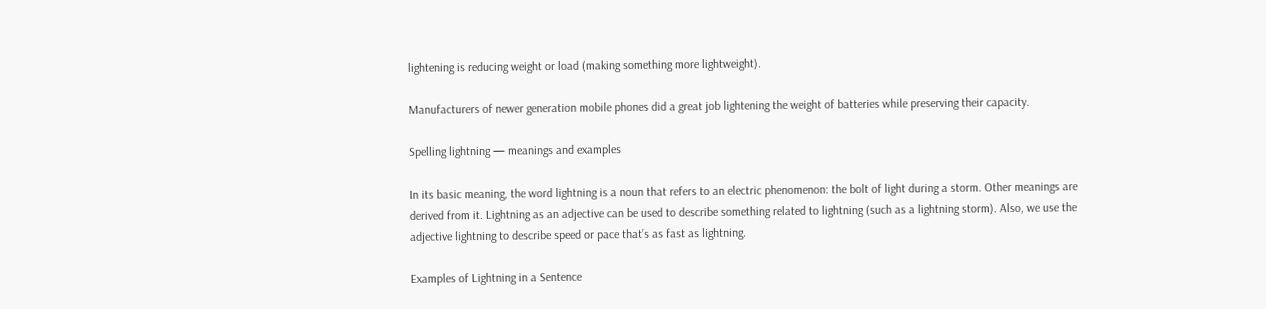lightening is reducing weight or load (making something more lightweight).

Manufacturers of newer generation mobile phones did a great job lightening the weight of batteries while preserving their capacity.

Spelling lightning — meanings and examples

In its basic meaning, the word lightning is a noun that refers to an electric phenomenon: the bolt of light during a storm. Other meanings are derived from it. Lightning as an adjective can be used to describe something related to lightning (such as a lightning storm). Also, we use the adjective lightning to describe speed or pace that’s as fast as lightning.

Examples of Lightning in a Sentence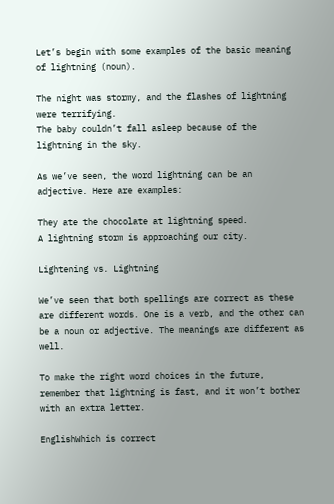Let’s begin with some examples of the basic meaning of lightning (noun).

The night was stormy, and the flashes of lightning were terrifying.
The baby couldn’t fall asleep because of the lightning in the sky.

As we’ve seen, the word lightning can be an adjective. Here are examples:

They ate the chocolate at lightning speed.
A lightning storm is approaching our city.

Lightening vs. Lightning

We’ve seen that both spellings are correct as these are different words. One is a verb, and the other can be a noun or adjective. The meanings are different as well.

To make the right word choices in the future, remember that lightning is fast, and it won’t bother with an extra letter.

EnglishWhich is correct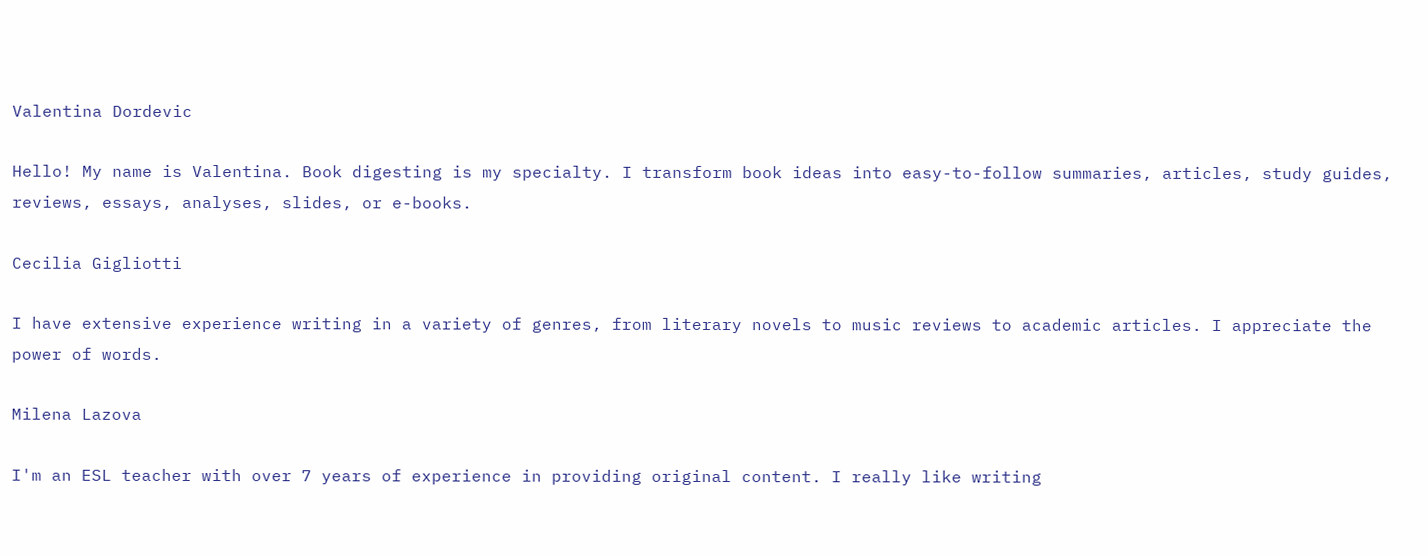Valentina Dordevic

Hello! My name is Valentina. Book digesting is my specialty. I transform book ideas into easy-to-follow summaries, articles, study guides, reviews, essays, analyses, slides, or e-books.

Cecilia Gigliotti

I have extensive experience writing in a variety of genres, from literary novels to music reviews to academic articles. I appreciate the power of words.

Milena Lazova

I'm an ESL teacher with over 7 years of experience in providing original content. I really like writing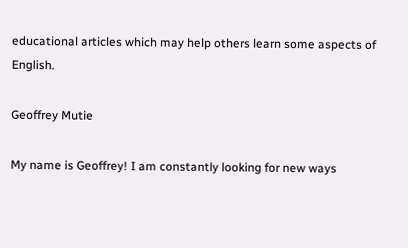educational articles which may help others learn some aspects of English.

Geoffrey Mutie

My name is Geoffrey! I am constantly looking for new ways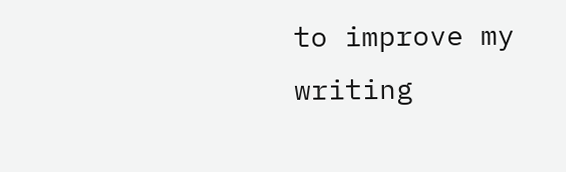to improve my writing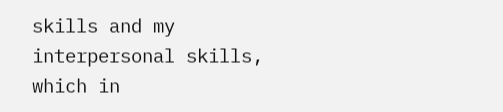skills and my interpersonal skills, which in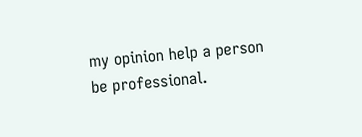my opinion help a person be professional.